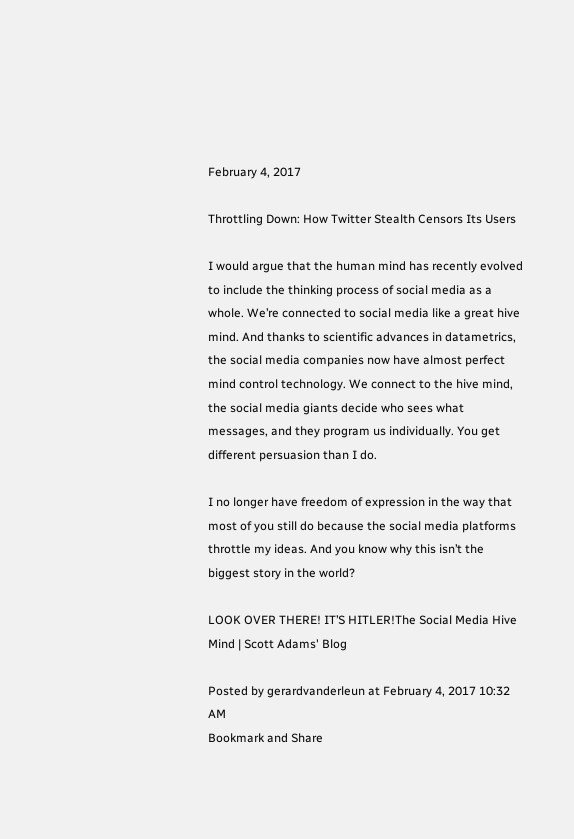February 4, 2017

Throttling Down: How Twitter Stealth Censors Its Users

I would argue that the human mind has recently evolved to include the thinking process of social media as a whole. We’re connected to social media like a great hive mind. And thanks to scientific advances in datametrics, the social media companies now have almost perfect mind control technology. We connect to the hive mind, the social media giants decide who sees what messages, and they program us individually. You get different persuasion than I do.

I no longer have freedom of expression in the way that most of you still do because the social media platforms throttle my ideas. And you know why this isn’t the biggest story in the world?

LOOK OVER THERE! IT’S HITLER!The Social Media Hive Mind | Scott Adams' Blog

Posted by gerardvanderleun at February 4, 2017 10:32 AM
Bookmark and Share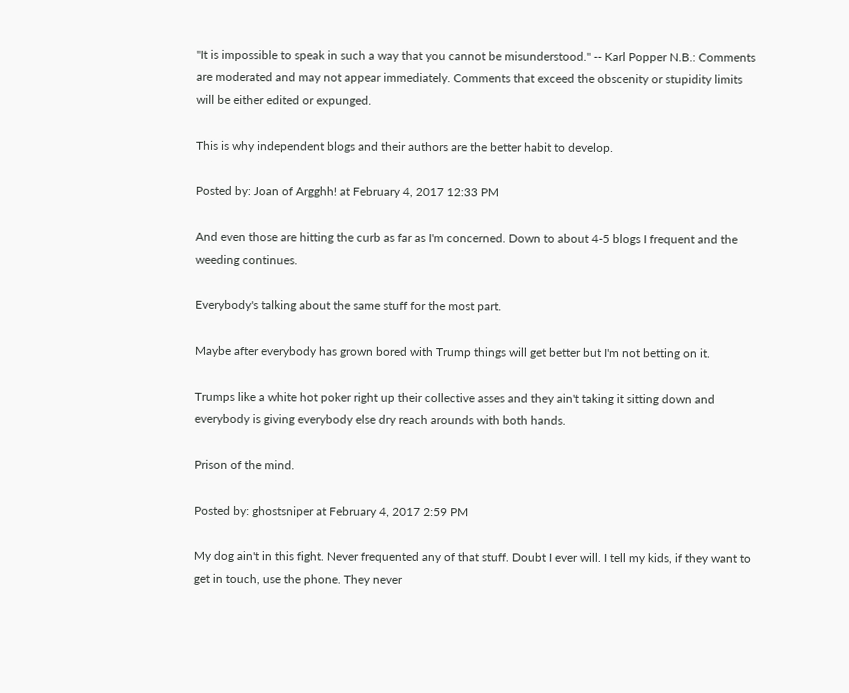"It is impossible to speak in such a way that you cannot be misunderstood." -- Karl Popper N.B.: Comments are moderated and may not appear immediately. Comments that exceed the obscenity or stupidity limits will be either edited or expunged.

This is why independent blogs and their authors are the better habit to develop.

Posted by: Joan of Argghh! at February 4, 2017 12:33 PM

And even those are hitting the curb as far as I'm concerned. Down to about 4-5 blogs I frequent and the weeding continues.

Everybody's talking about the same stuff for the most part.

Maybe after everybody has grown bored with Trump things will get better but I'm not betting on it.

Trumps like a white hot poker right up their collective asses and they ain't taking it sitting down and everybody is giving everybody else dry reach arounds with both hands.

Prison of the mind.

Posted by: ghostsniper at February 4, 2017 2:59 PM

My dog ain't in this fight. Never frequented any of that stuff. Doubt I ever will. I tell my kids, if they want to get in touch, use the phone. They never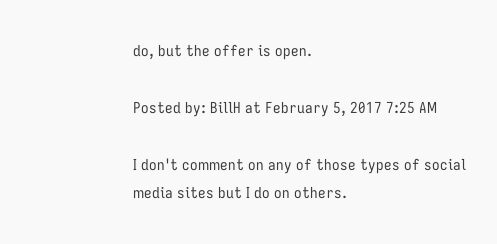do, but the offer is open.

Posted by: BillH at February 5, 2017 7:25 AM

I don't comment on any of those types of social media sites but I do on others.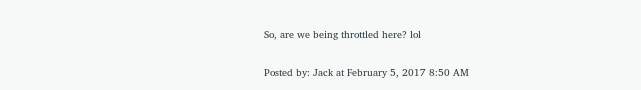So, are we being throttled here? lol

Posted by: Jack at February 5, 2017 8:50 AM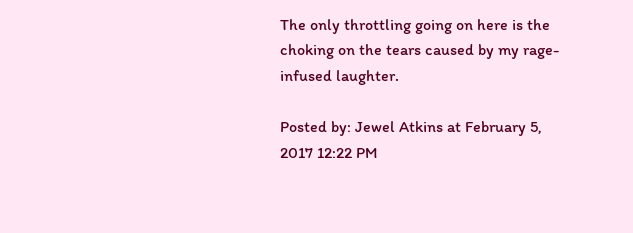The only throttling going on here is the choking on the tears caused by my rage-infused laughter.

Posted by: Jewel Atkins at February 5, 2017 12:22 PM